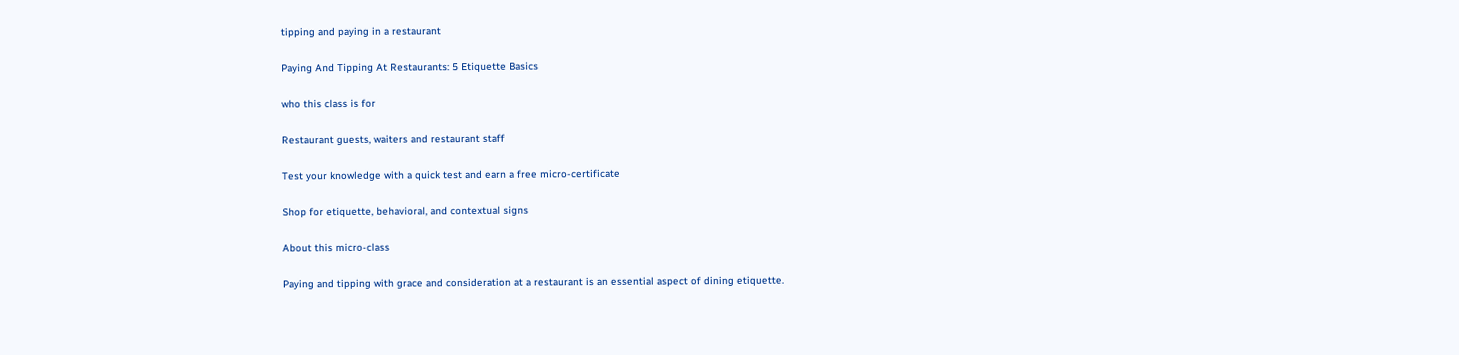tipping and paying in a restaurant

Paying And Tipping At Restaurants: 5 Etiquette Basics

who this class is for

Restaurant guests, waiters and restaurant staff

Test your knowledge with a quick test and earn a free micro-certificate

Shop for etiquette, behavioral, and contextual signs

About this micro-class

Paying and tipping with grace and consideration at a restaurant is an essential aspect of dining etiquette.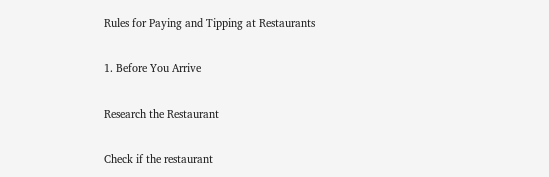Rules for Paying and Tipping at Restaurants

1. Before You Arrive

Research the Restaurant

Check if the restaurant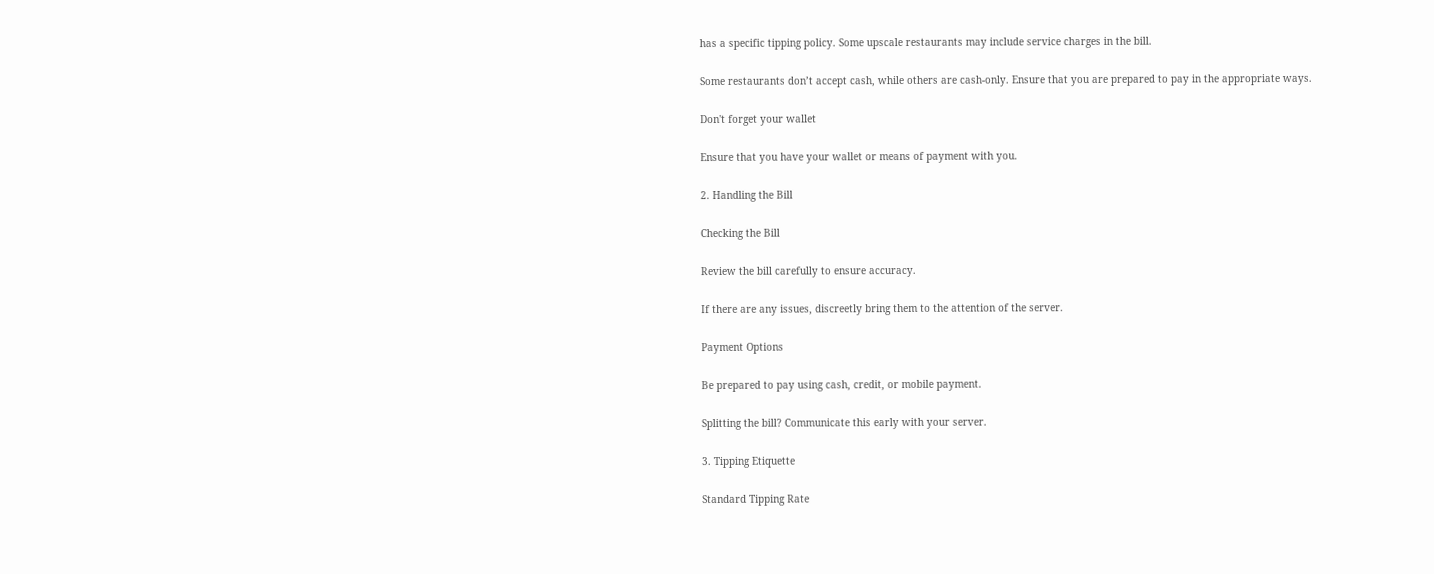has a specific tipping policy. Some upscale restaurants may include service charges in the bill.

Some restaurants don’t accept cash, while others are cash-only. Ensure that you are prepared to pay in the appropriate ways.

Don't forget your wallet

Ensure that you have your wallet or means of payment with you.

2. Handling the Bill

Checking the Bill

Review the bill carefully to ensure accuracy.

If there are any issues, discreetly bring them to the attention of the server.

Payment Options

Be prepared to pay using cash, credit, or mobile payment.

Splitting the bill? Communicate this early with your server.

3. Tipping Etiquette

Standard Tipping Rate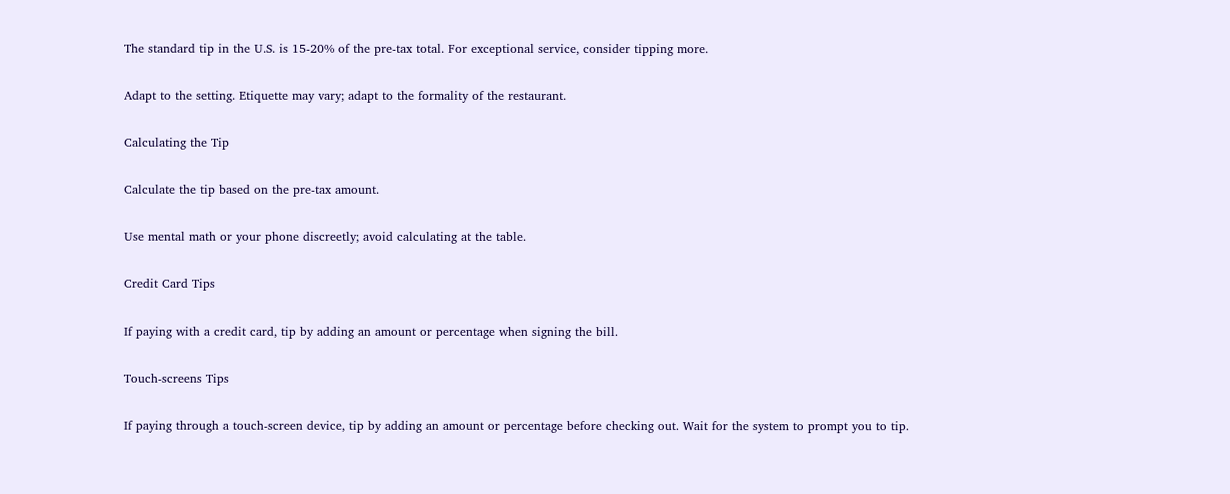The standard tip in the U.S. is 15-20% of the pre-tax total. For exceptional service, consider tipping more.

Adapt to the setting. Etiquette may vary; adapt to the formality of the restaurant.

Calculating the Tip

Calculate the tip based on the pre-tax amount.

Use mental math or your phone discreetly; avoid calculating at the table.

Credit Card Tips

If paying with a credit card, tip by adding an amount or percentage when signing the bill.

Touch-screens Tips

If paying through a touch-screen device, tip by adding an amount or percentage before checking out. Wait for the system to prompt you to tip.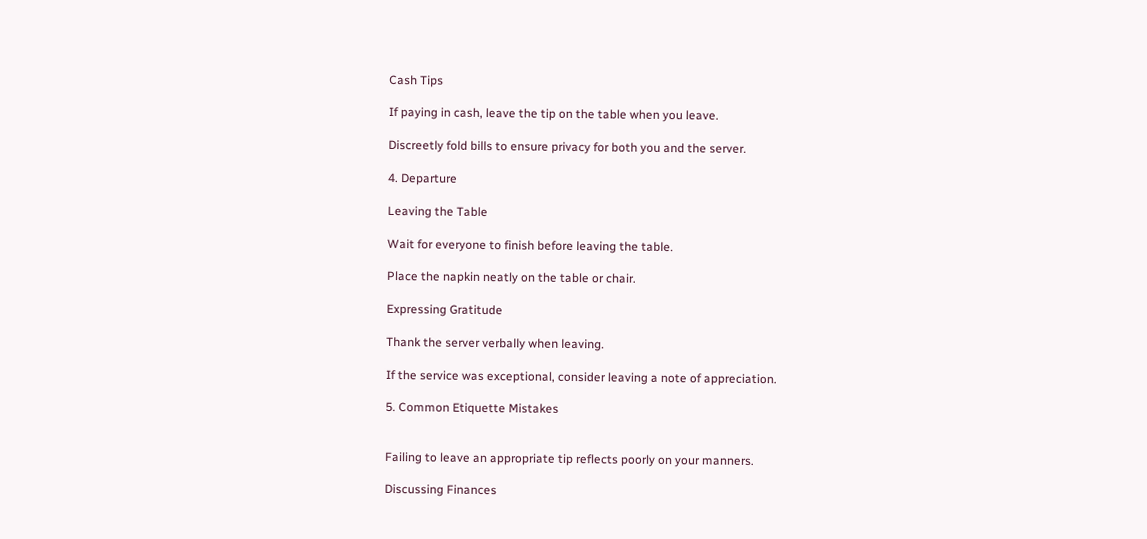Cash Tips

If paying in cash, leave the tip on the table when you leave.

Discreetly fold bills to ensure privacy for both you and the server.

4. Departure

Leaving the Table

Wait for everyone to finish before leaving the table.

Place the napkin neatly on the table or chair.

Expressing Gratitude

Thank the server verbally when leaving.

If the service was exceptional, consider leaving a note of appreciation.

5. Common Etiquette Mistakes


Failing to leave an appropriate tip reflects poorly on your manners.

Discussing Finances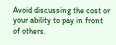Avoid discussing the cost or your ability to pay in front of others.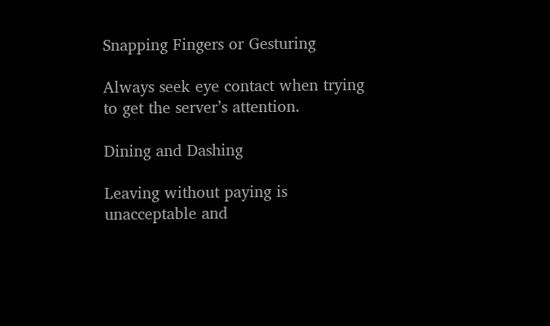Snapping Fingers or Gesturing

Always seek eye contact when trying to get the server’s attention.

Dining and Dashing

Leaving without paying is unacceptable and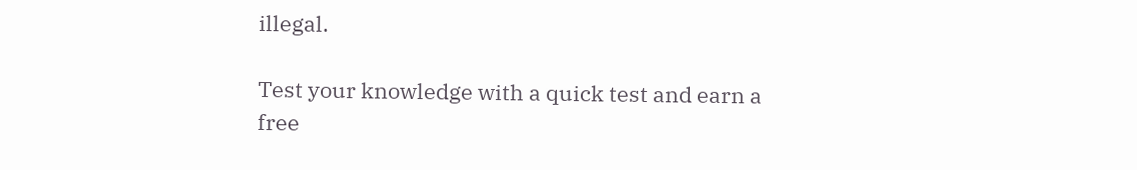illegal.

Test your knowledge with a quick test and earn a free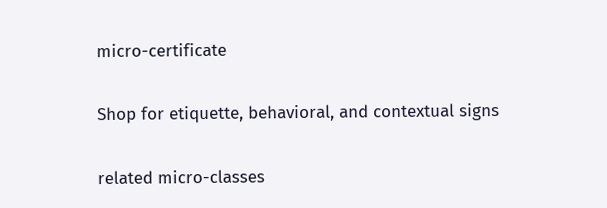micro-certificate

Shop for etiquette, behavioral, and contextual signs

related micro-classes